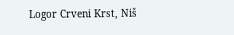Logor Crveni Krst, Niš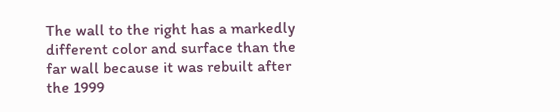The wall to the right has a markedly different color and surface than the far wall because it was rebuilt after the 1999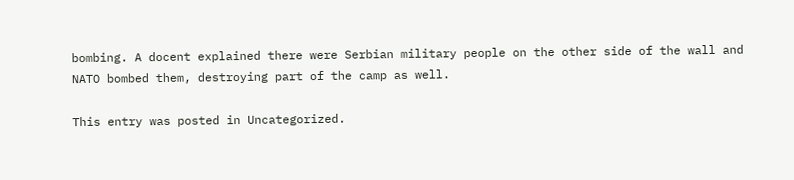bombing. A docent explained there were Serbian military people on the other side of the wall and NATO bombed them, destroying part of the camp as well.

This entry was posted in Uncategorized.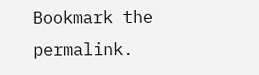Bookmark the permalink.